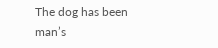The dog has been man’s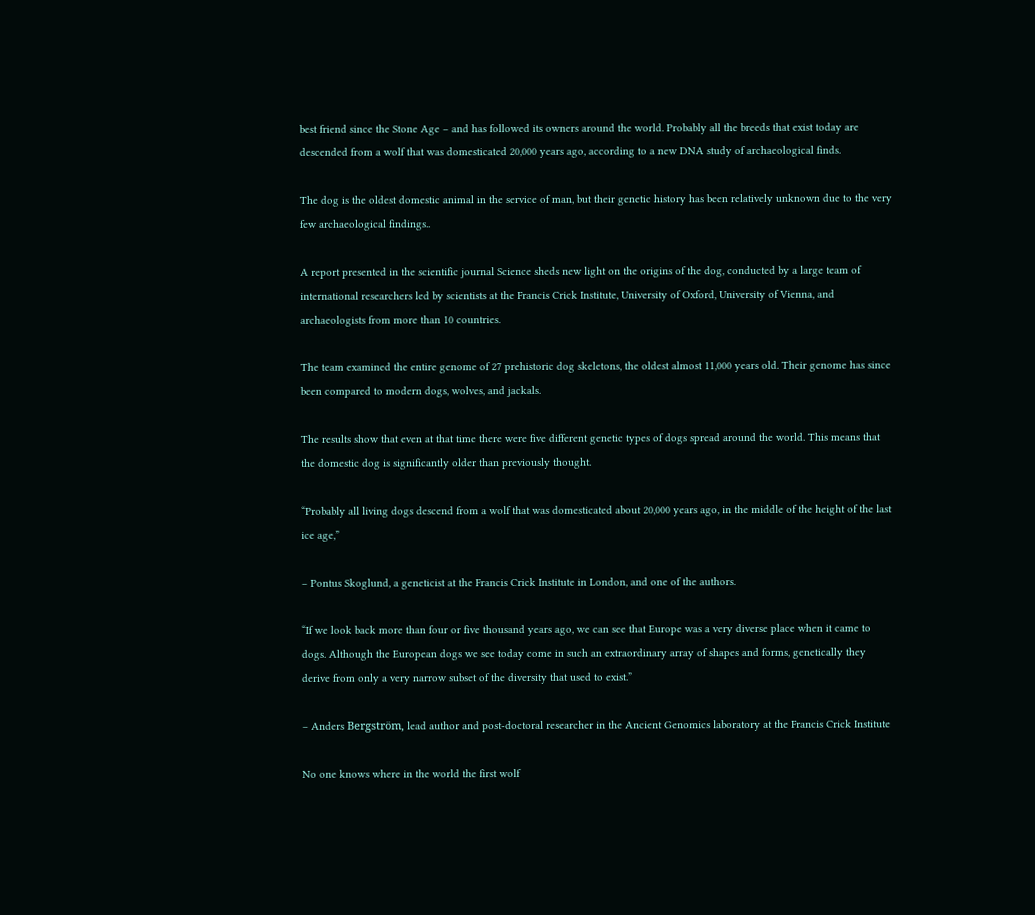best friend since the Stone Age – and has followed its owners around the world. Probably all the breeds that exist today are descended from a wolf that was domesticated 20,000 years ago, according to a new DNA study of archaeological finds.

The dog is the oldest domestic animal in the service of man, but their genetic history has been relatively unknown due to the very few archaeological findings..

A report presented in the scientific journal Science sheds new light on the origins of the dog, conducted by a large team of international researchers led by scientists at the Francis Crick Institute, University of Oxford, University of Vienna, and archaeologists from more than 10 countries.

The team examined the entire genome of 27 prehistoric dog skeletons, the oldest almost 11,000 years old. Their genome has since been compared to modern dogs, wolves, and jackals.

The results show that even at that time there were five different genetic types of dogs spread around the world. This means that the domestic dog is significantly older than previously thought.

“Probably all living dogs descend from a wolf that was domesticated about 20,000 years ago, in the middle of the height of the last ice age,”

– Pontus Skoglund, a geneticist at the Francis Crick Institute in London, and one of the authors.

“If we look back more than four or five thousand years ago, we can see that Europe was a very diverse place when it came to dogs. Although the European dogs we see today come in such an extraordinary array of shapes and forms, genetically they derive from only a very narrow subset of the diversity that used to exist.”

– Anders Bergström, lead author and post-doctoral researcher in the Ancient Genomics laboratory at the Francis Crick Institute

No one knows where in the world the first wolf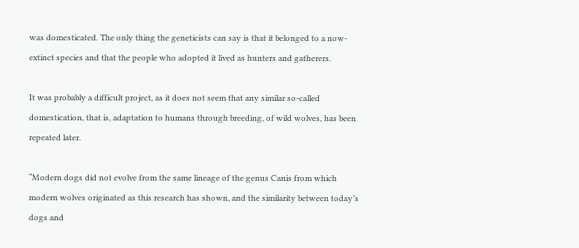was domesticated. The only thing the geneticists can say is that it belonged to a now-extinct species and that the people who adopted it lived as hunters and gatherers.

It was probably a difficult project, as it does not seem that any similar so-called domestication, that is, adaptation to humans through breeding, of wild wolves, has been repeated later.

“Modern dogs did not evolve from the same lineage of the genus Canis from which modern wolves originated as this research has shown, and the similarity between today’s dogs and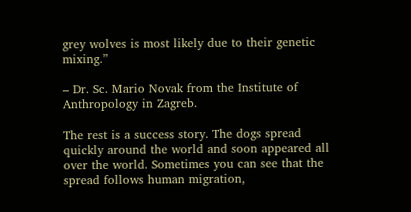grey wolves is most likely due to their genetic mixing.”

– Dr. Sc. Mario Novak from the Institute of Anthropology in Zagreb.

The rest is a success story. The dogs spread quickly around the world and soon appeared all over the world. Sometimes you can see that the spread follows human migration,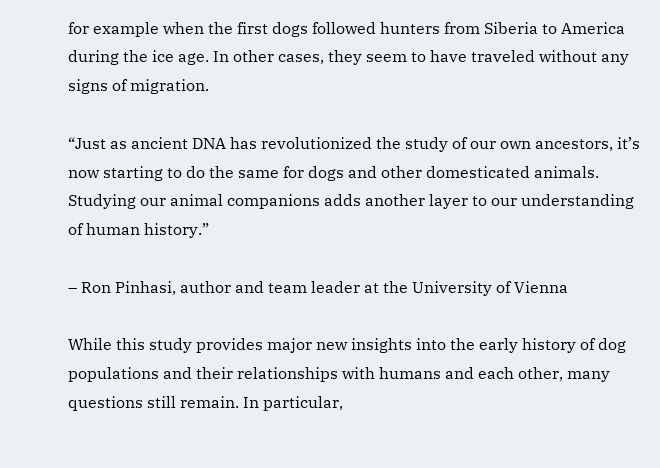for example when the first dogs followed hunters from Siberia to America during the ice age. In other cases, they seem to have traveled without any signs of migration.

“Just as ancient DNA has revolutionized the study of our own ancestors, it’s now starting to do the same for dogs and other domesticated animals. Studying our animal companions adds another layer to our understanding of human history.”

– Ron Pinhasi, author and team leader at the University of Vienna

While this study provides major new insights into the early history of dog populations and their relationships with humans and each other, many questions still remain. In particular,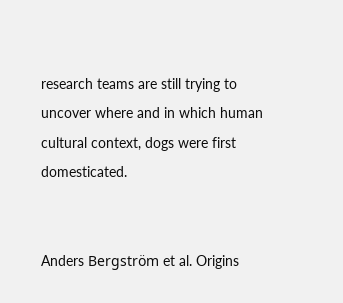research teams are still trying to uncover where and in which human cultural context, dogs were first domesticated.


Anders Bergström et al. Origins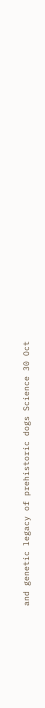and genetic legacy of prehistoric dogs Science 30 Oct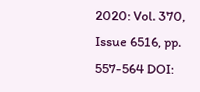2020: Vol. 370, Issue 6516, pp. 557-564 DOI: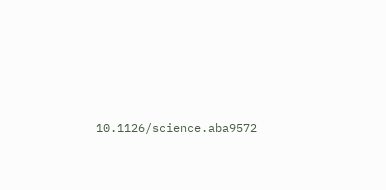10.1126/science.aba9572